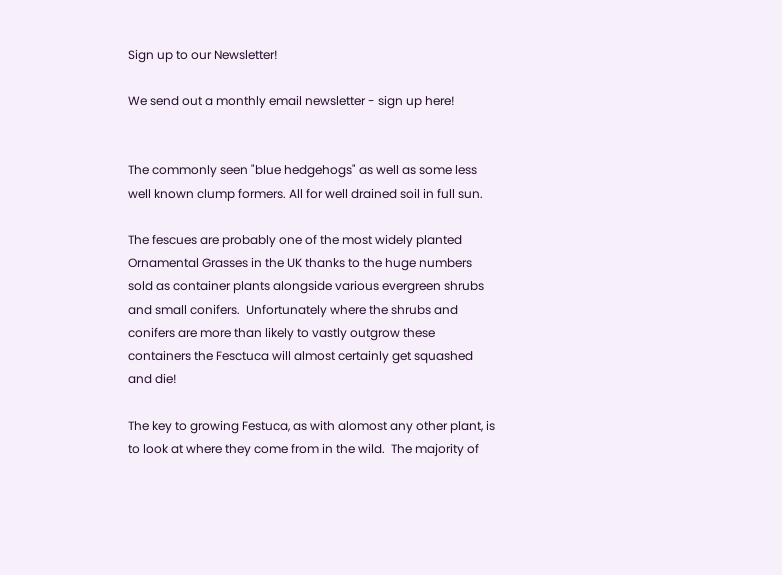Sign up to our Newsletter!

We send out a monthly email newsletter - sign up here!


The commonly seen "blue hedgehogs" as well as some less well known clump formers. All for well drained soil in full sun.

The fescues are probably one of the most widely planted Ornamental Grasses in the UK thanks to the huge numbers sold as container plants alongside various evergreen shrubs and small conifers.  Unfortunately where the shrubs and conifers are more than likely to vastly outgrow these containers the Fesctuca will almost certainly get squashed and die!

The key to growing Festuca, as with alomost any other plant, is to look at where they come from in the wild.  The majority of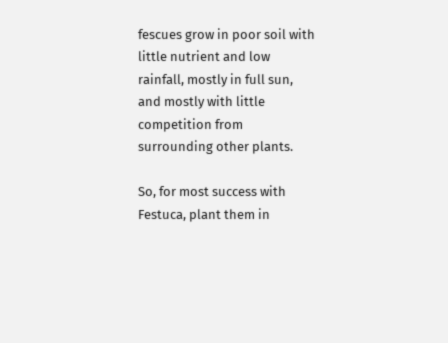fescues grow in poor soil with little nutrient and low rainfall, mostly in full sun, and mostly with little competition from surrounding other plants.

So, for most success with Festuca, plant them in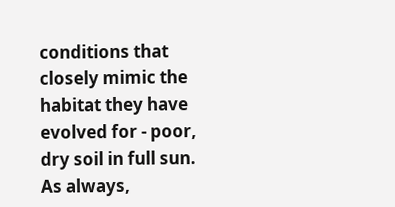conditions that closely mimic the habitat they have evolved for - poor, dry soil in full sun.  As always,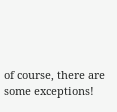of course, there are some exceptions!